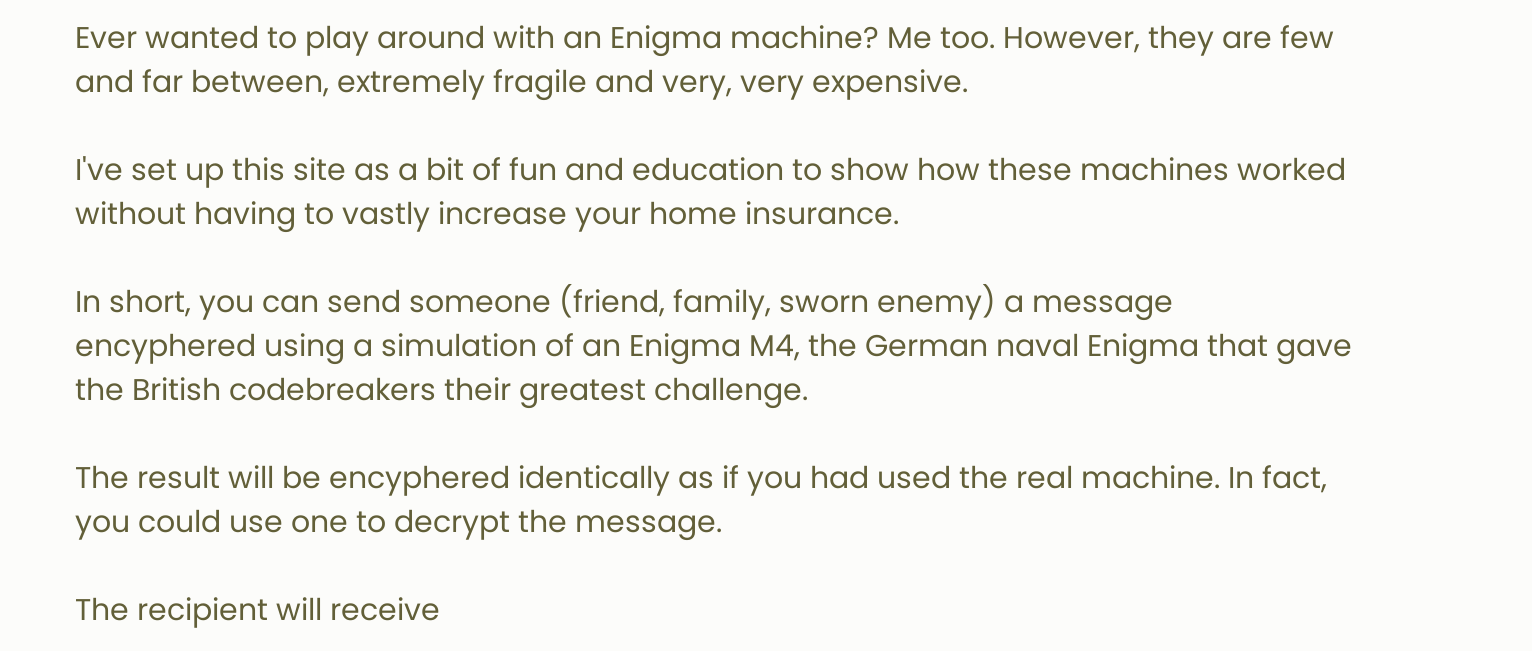Ever wanted to play around with an Enigma machine? Me too. However, they are few and far between, extremely fragile and very, very expensive.

I've set up this site as a bit of fun and education to show how these machines worked without having to vastly increase your home insurance.

In short, you can send someone (friend, family, sworn enemy) a message encyphered using a simulation of an Enigma M4, the German naval Enigma that gave the British codebreakers their greatest challenge.

The result will be encyphered identically as if you had used the real machine. In fact, you could use one to decrypt the message.

The recipient will receive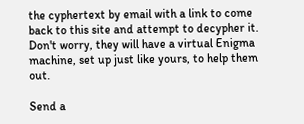the cyphertext by email with a link to come back to this site and attempt to decypher it. Don't worry, they will have a virtual Enigma machine, set up just like yours, to help them out.

Send a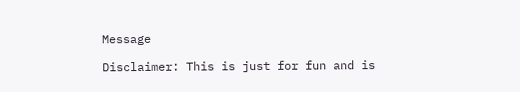Message

Disclaimer: This is just for fun and is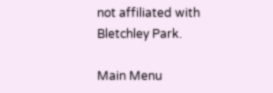not affiliated with Bletchley Park.

Main Menu